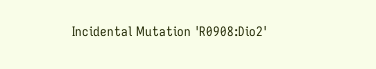Incidental Mutation 'R0908:Dio2'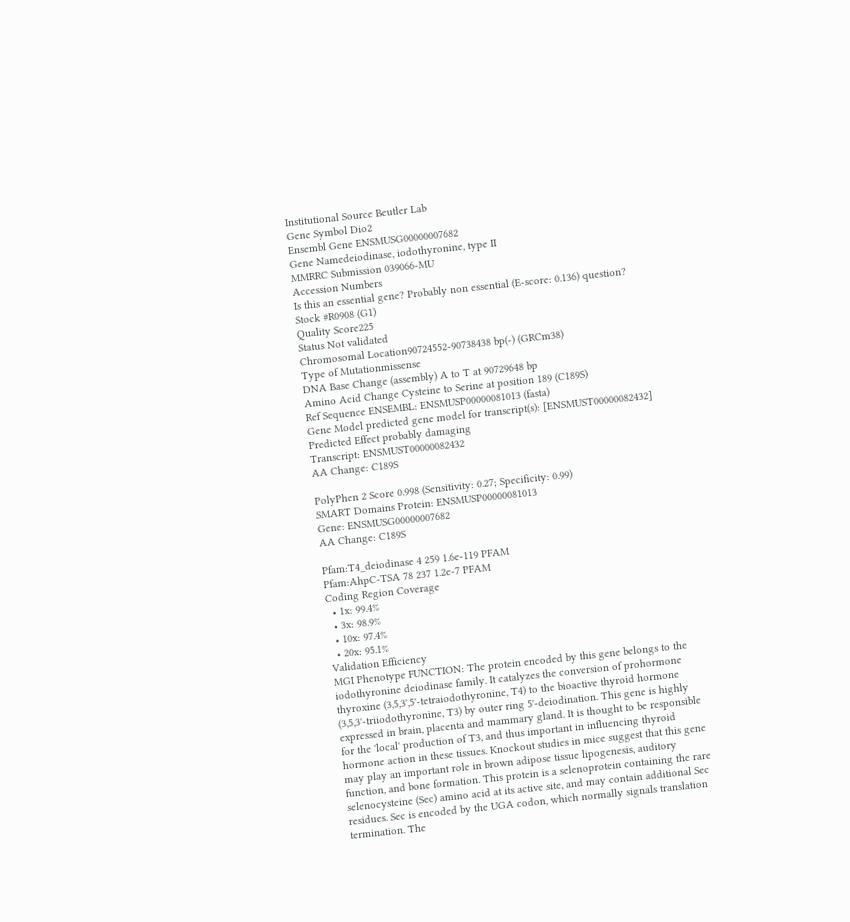Institutional Source Beutler Lab
Gene Symbol Dio2
Ensembl Gene ENSMUSG00000007682
Gene Namedeiodinase, iodothyronine, type II
MMRRC Submission 039066-MU
Accession Numbers
Is this an essential gene? Probably non essential (E-score: 0.136) question?
Stock #R0908 (G1)
Quality Score225
Status Not validated
Chromosomal Location90724552-90738438 bp(-) (GRCm38)
Type of Mutationmissense
DNA Base Change (assembly) A to T at 90729648 bp
Amino Acid Change Cysteine to Serine at position 189 (C189S)
Ref Sequence ENSEMBL: ENSMUSP00000081013 (fasta)
Gene Model predicted gene model for transcript(s): [ENSMUST00000082432]
Predicted Effect probably damaging
Transcript: ENSMUST00000082432
AA Change: C189S

PolyPhen 2 Score 0.998 (Sensitivity: 0.27; Specificity: 0.99)
SMART Domains Protein: ENSMUSP00000081013
Gene: ENSMUSG00000007682
AA Change: C189S

Pfam:T4_deiodinase 4 259 1.6e-119 PFAM
Pfam:AhpC-TSA 78 237 1.2e-7 PFAM
Coding Region Coverage
  • 1x: 99.4%
  • 3x: 98.9%
  • 10x: 97.4%
  • 20x: 95.1%
Validation Efficiency
MGI Phenotype FUNCTION: The protein encoded by this gene belongs to the iodothyronine deiodinase family. It catalyzes the conversion of prohormone thyroxine (3,5,3',5'-tetraiodothyronine, T4) to the bioactive thyroid hormone (3,5,3'-triiodothyronine, T3) by outer ring 5'-deiodination. This gene is highly expressed in brain, placenta and mammary gland. It is thought to be responsible for the 'local' production of T3, and thus important in influencing thyroid hormone action in these tissues. Knockout studies in mice suggest that this gene may play an important role in brown adipose tissue lipogenesis, auditory function, and bone formation. This protein is a selenoprotein containing the rare selenocysteine (Sec) amino acid at its active site, and may contain additional Sec residues. Sec is encoded by the UGA codon, which normally signals translation termination. The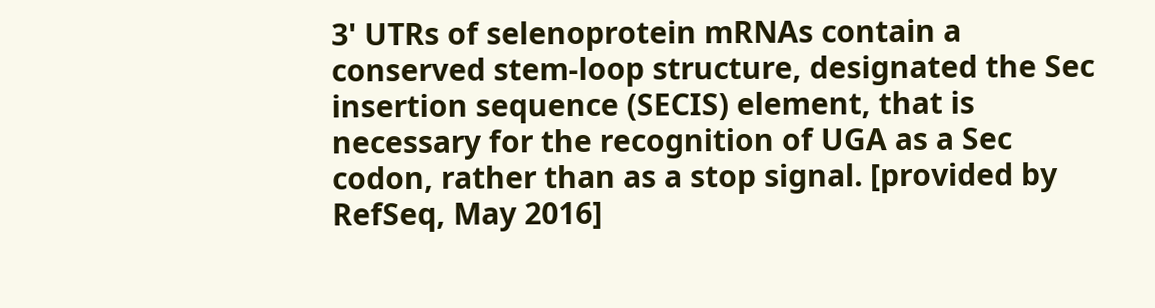3' UTRs of selenoprotein mRNAs contain a conserved stem-loop structure, designated the Sec insertion sequence (SECIS) element, that is necessary for the recognition of UGA as a Sec codon, rather than as a stop signal. [provided by RefSeq, May 2016]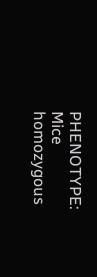PHENOTYPE: Mice homozygous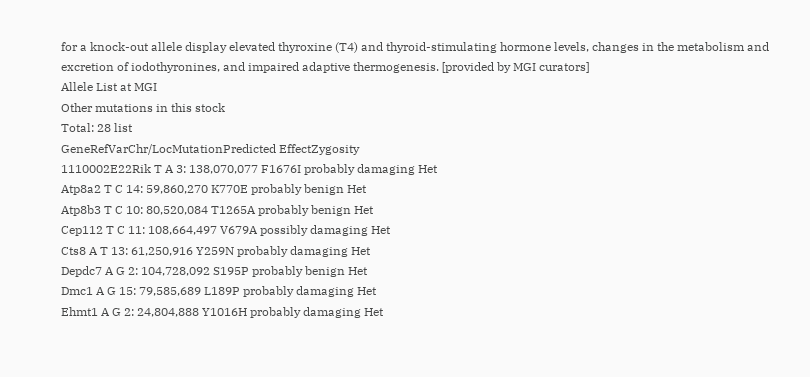for a knock-out allele display elevated thyroxine (T4) and thyroid-stimulating hormone levels, changes in the metabolism and excretion of iodothyronines, and impaired adaptive thermogenesis. [provided by MGI curators]
Allele List at MGI
Other mutations in this stock
Total: 28 list
GeneRefVarChr/LocMutationPredicted EffectZygosity
1110002E22Rik T A 3: 138,070,077 F1676I probably damaging Het
Atp8a2 T C 14: 59,860,270 K770E probably benign Het
Atp8b3 T C 10: 80,520,084 T1265A probably benign Het
Cep112 T C 11: 108,664,497 V679A possibly damaging Het
Cts8 A T 13: 61,250,916 Y259N probably damaging Het
Depdc7 A G 2: 104,728,092 S195P probably benign Het
Dmc1 A G 15: 79,585,689 L189P probably damaging Het
Ehmt1 A G 2: 24,804,888 Y1016H probably damaging Het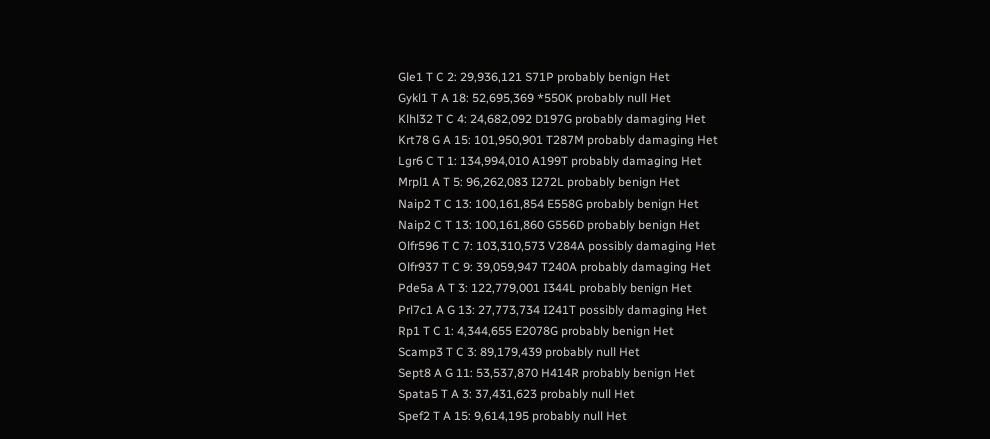Gle1 T C 2: 29,936,121 S71P probably benign Het
Gykl1 T A 18: 52,695,369 *550K probably null Het
Klhl32 T C 4: 24,682,092 D197G probably damaging Het
Krt78 G A 15: 101,950,901 T287M probably damaging Het
Lgr6 C T 1: 134,994,010 A199T probably damaging Het
Mrpl1 A T 5: 96,262,083 I272L probably benign Het
Naip2 T C 13: 100,161,854 E558G probably benign Het
Naip2 C T 13: 100,161,860 G556D probably benign Het
Olfr596 T C 7: 103,310,573 V284A possibly damaging Het
Olfr937 T C 9: 39,059,947 T240A probably damaging Het
Pde5a A T 3: 122,779,001 I344L probably benign Het
Prl7c1 A G 13: 27,773,734 I241T possibly damaging Het
Rp1 T C 1: 4,344,655 E2078G probably benign Het
Scamp3 T C 3: 89,179,439 probably null Het
Sept8 A G 11: 53,537,870 H414R probably benign Het
Spata5 T A 3: 37,431,623 probably null Het
Spef2 T A 15: 9,614,195 probably null Het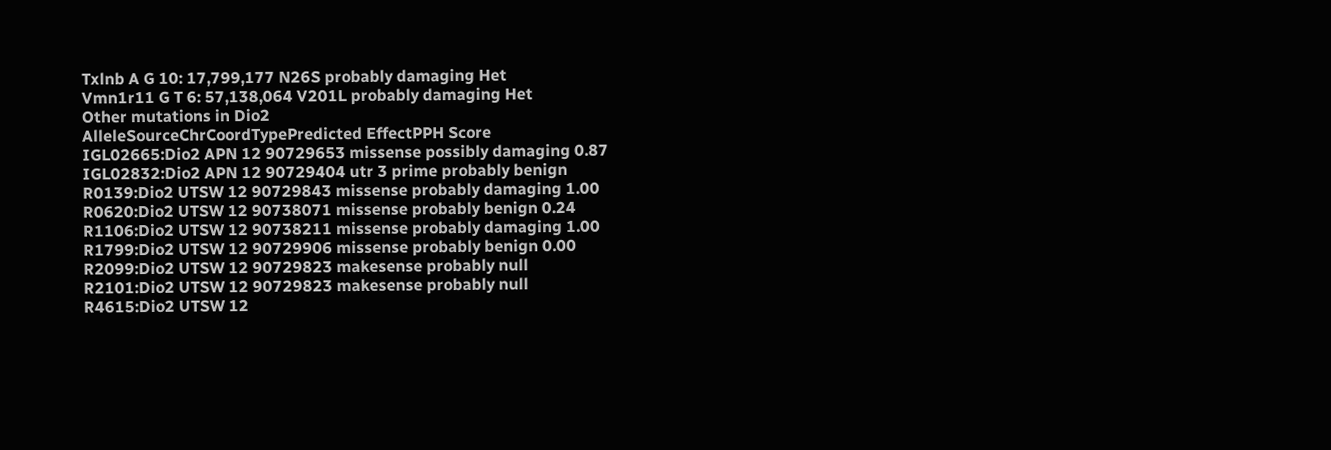Txlnb A G 10: 17,799,177 N26S probably damaging Het
Vmn1r11 G T 6: 57,138,064 V201L probably damaging Het
Other mutations in Dio2
AlleleSourceChrCoordTypePredicted EffectPPH Score
IGL02665:Dio2 APN 12 90729653 missense possibly damaging 0.87
IGL02832:Dio2 APN 12 90729404 utr 3 prime probably benign
R0139:Dio2 UTSW 12 90729843 missense probably damaging 1.00
R0620:Dio2 UTSW 12 90738071 missense probably benign 0.24
R1106:Dio2 UTSW 12 90738211 missense probably damaging 1.00
R1799:Dio2 UTSW 12 90729906 missense probably benign 0.00
R2099:Dio2 UTSW 12 90729823 makesense probably null
R2101:Dio2 UTSW 12 90729823 makesense probably null
R4615:Dio2 UTSW 12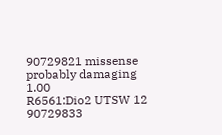90729821 missense probably damaging 1.00
R6561:Dio2 UTSW 12 90729833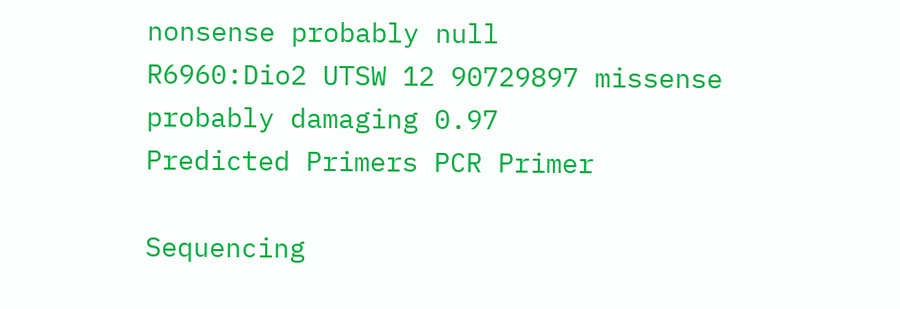nonsense probably null
R6960:Dio2 UTSW 12 90729897 missense probably damaging 0.97
Predicted Primers PCR Primer

Sequencing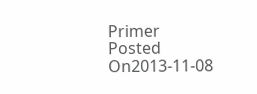Primer
Posted On2013-11-08